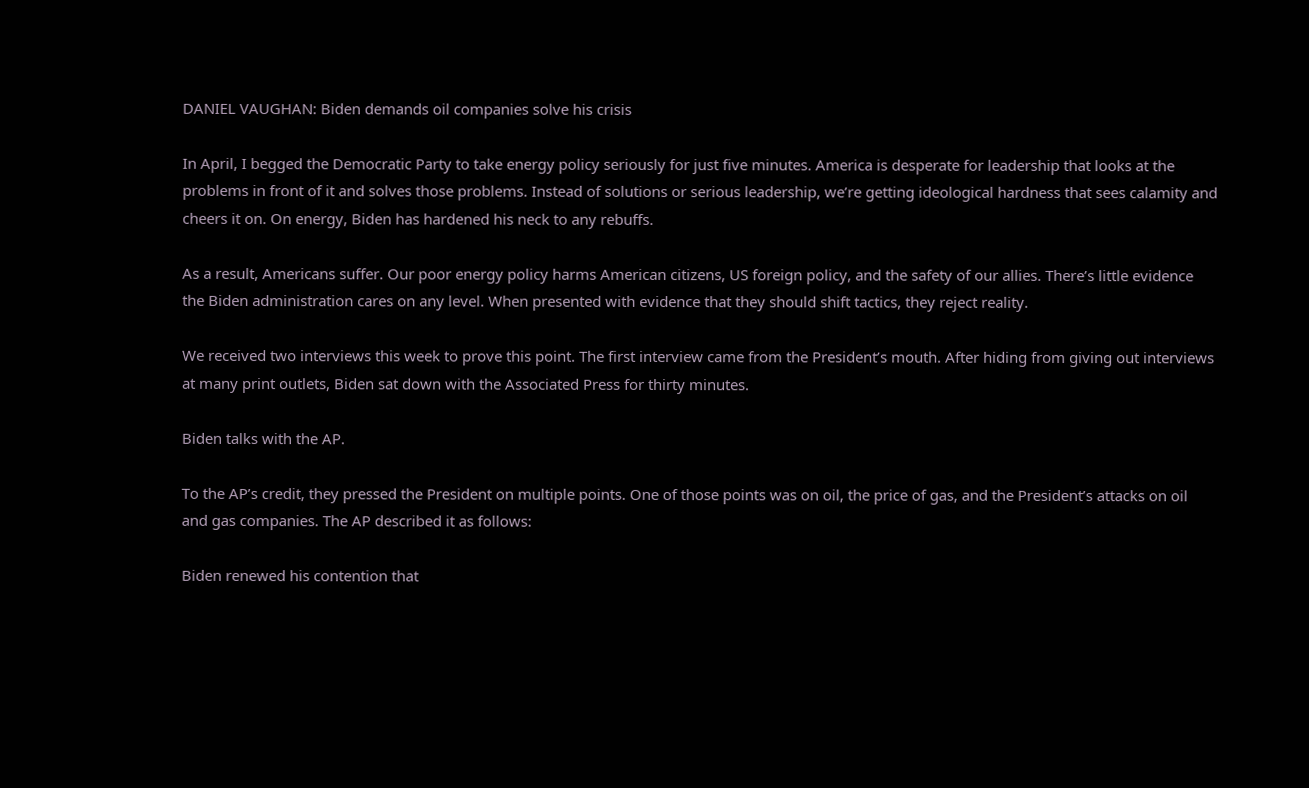DANIEL VAUGHAN: Biden demands oil companies solve his crisis

In April, I begged the Democratic Party to take energy policy seriously for just five minutes. America is desperate for leadership that looks at the problems in front of it and solves those problems. Instead of solutions or serious leadership, we’re getting ideological hardness that sees calamity and cheers it on. On energy, Biden has hardened his neck to any rebuffs.

As a result, Americans suffer. Our poor energy policy harms American citizens, US foreign policy, and the safety of our allies. There’s little evidence the Biden administration cares on any level. When presented with evidence that they should shift tactics, they reject reality.

We received two interviews this week to prove this point. The first interview came from the President’s mouth. After hiding from giving out interviews at many print outlets, Biden sat down with the Associated Press for thirty minutes.

Biden talks with the AP.

To the AP’s credit, they pressed the President on multiple points. One of those points was on oil, the price of gas, and the President’s attacks on oil and gas companies. The AP described it as follows:

Biden renewed his contention that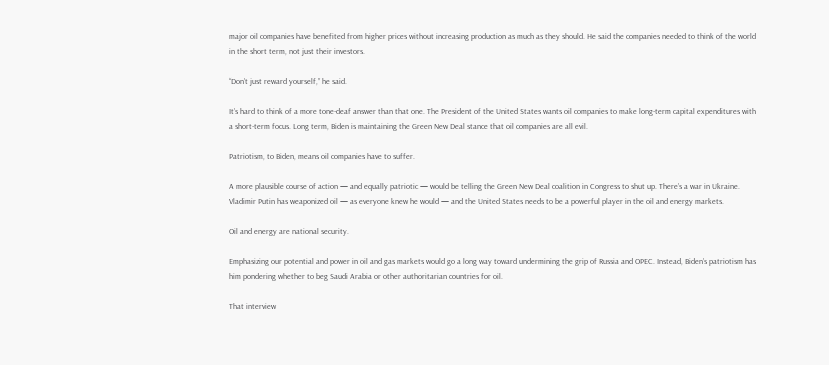major oil companies have benefited from higher prices without increasing production as much as they should. He said the companies needed to think of the world in the short term, not just their investors.

“Don’t just reward yourself,” he said.

It’s hard to think of a more tone-deaf answer than that one. The President of the United States wants oil companies to make long-term capital expenditures with a short-term focus. Long term, Biden is maintaining the Green New Deal stance that oil companies are all evil.

Patriotism, to Biden, means oil companies have to suffer.

A more plausible course of action — and equally patriotic — would be telling the Green New Deal coalition in Congress to shut up. There’s a war in Ukraine. Vladimir Putin has weaponized oil — as everyone knew he would — and the United States needs to be a powerful player in the oil and energy markets.

Oil and energy are national security.

Emphasizing our potential and power in oil and gas markets would go a long way toward undermining the grip of Russia and OPEC. Instead, Biden’s patriotism has him pondering whether to beg Saudi Arabia or other authoritarian countries for oil.

That interview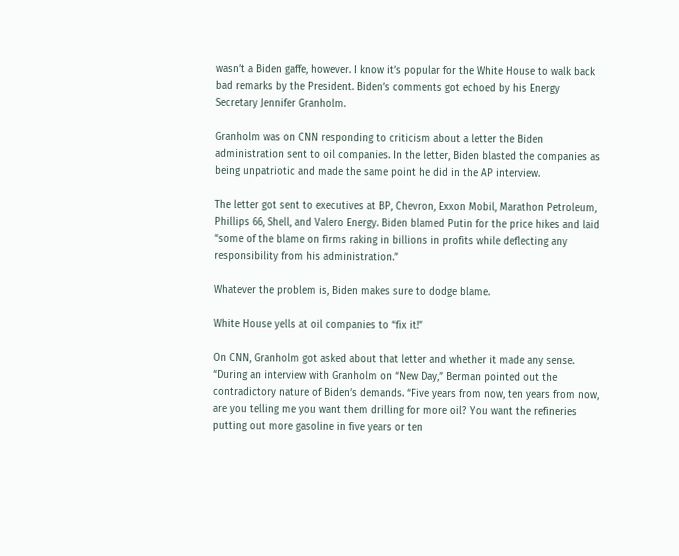wasn’t a Biden gaffe, however. I know it’s popular for the White House to walk back bad remarks by the President. Biden’s comments got echoed by his Energy Secretary Jennifer Granholm.

Granholm was on CNN responding to criticism about a letter the Biden administration sent to oil companies. In the letter, Biden blasted the companies as being unpatriotic and made the same point he did in the AP interview.

The letter got sent to executives at BP, Chevron, Exxon Mobil, Marathon Petroleum, Phillips 66, Shell, and Valero Energy. Biden blamed Putin for the price hikes and laid “some of the blame on firms raking in billions in profits while deflecting any responsibility from his administration.”

Whatever the problem is, Biden makes sure to dodge blame.

White House yells at oil companies to “fix it!”

On CNN, Granholm got asked about that letter and whether it made any sense. “During an interview with Granholm on “New Day,” Berman pointed out the contradictory nature of Biden’s demands. “Five years from now, ten years from now, are you telling me you want them drilling for more oil? You want the refineries putting out more gasoline in five years or ten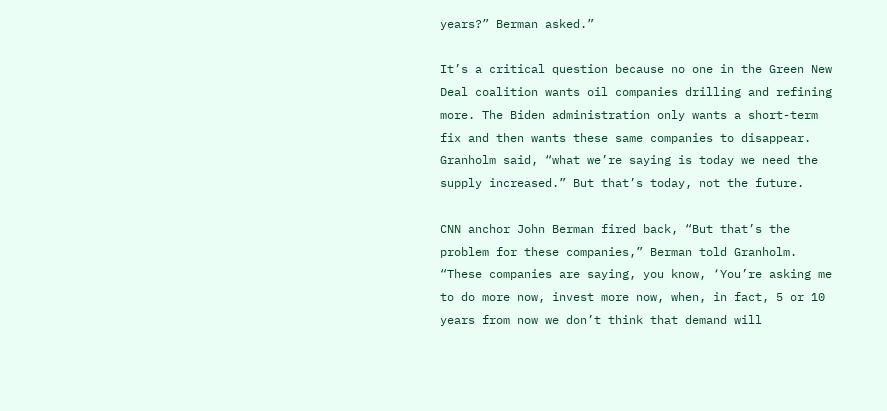years?” Berman asked.”

It’s a critical question because no one in the Green New Deal coalition wants oil companies drilling and refining more. The Biden administration only wants a short-term fix and then wants these same companies to disappear. Granholm said, “what we’re saying is today we need the supply increased.” But that’s today, not the future.

CNN anchor John Berman fired back, “But that’s the problem for these companies,” Berman told Granholm. “These companies are saying, you know, ‘You’re asking me to do more now, invest more now, when, in fact, 5 or 10 years from now we don’t think that demand will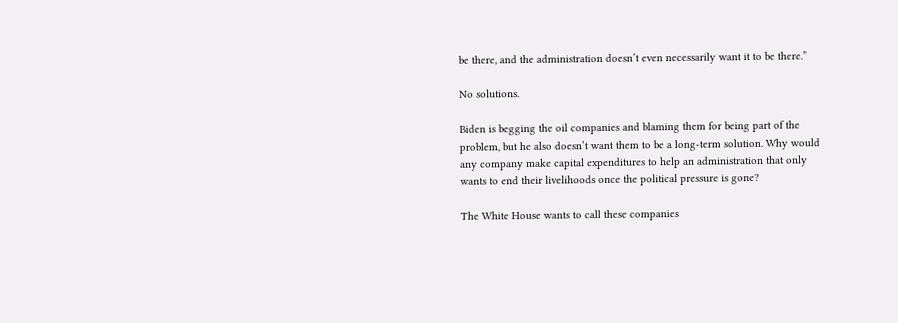be there, and the administration doesn’t even necessarily want it to be there.”

No solutions.

Biden is begging the oil companies and blaming them for being part of the problem, but he also doesn’t want them to be a long-term solution. Why would any company make capital expenditures to help an administration that only wants to end their livelihoods once the political pressure is gone?

The White House wants to call these companies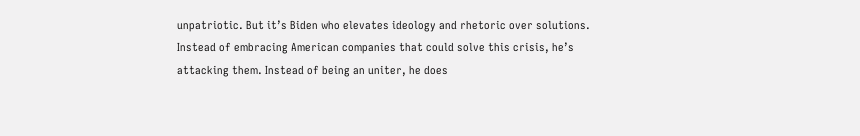unpatriotic. But it’s Biden who elevates ideology and rhetoric over solutions. Instead of embracing American companies that could solve this crisis, he’s attacking them. Instead of being an uniter, he does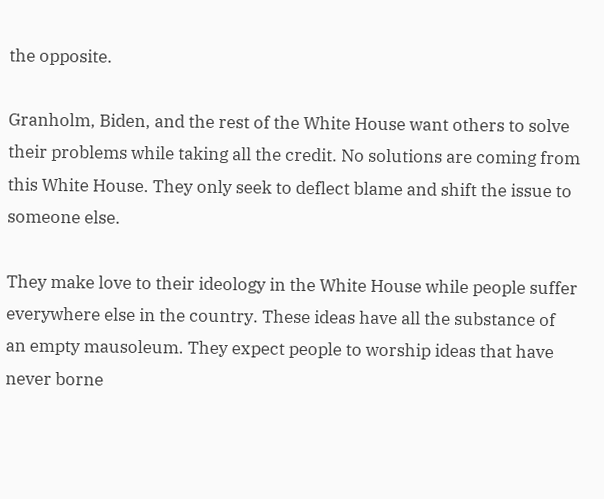the opposite.

Granholm, Biden, and the rest of the White House want others to solve their problems while taking all the credit. No solutions are coming from this White House. They only seek to deflect blame and shift the issue to someone else.

They make love to their ideology in the White House while people suffer everywhere else in the country. These ideas have all the substance of an empty mausoleum. They expect people to worship ideas that have never borne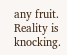any fruit. Reality is knocking.